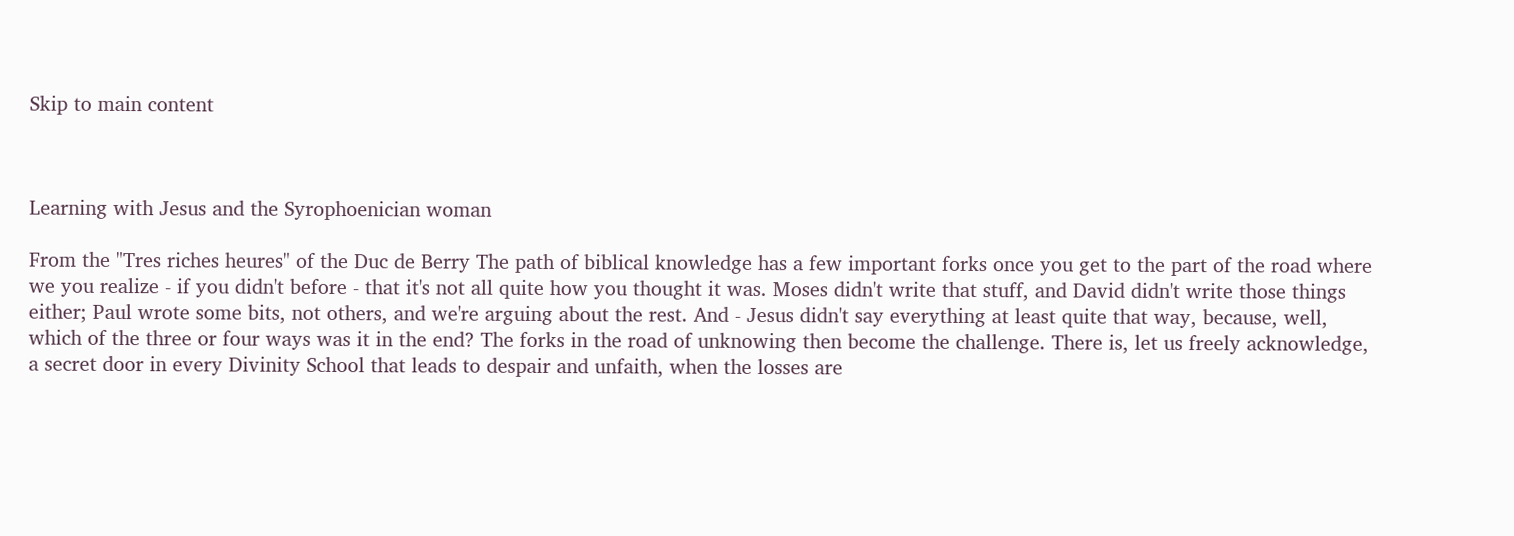Skip to main content



Learning with Jesus and the Syrophoenician woman

From the "Tres riches heures" of the Duc de Berry The path of biblical knowledge has a few important forks once you get to the part of the road where we you realize - if you didn't before - that it's not all quite how you thought it was. Moses didn't write that stuff, and David didn't write those things either; Paul wrote some bits, not others, and we're arguing about the rest. And - Jesus didn't say everything at least quite that way, because, well, which of the three or four ways was it in the end? The forks in the road of unknowing then become the challenge. There is, let us freely acknowledge, a secret door in every Divinity School that leads to despair and unfaith, when the losses are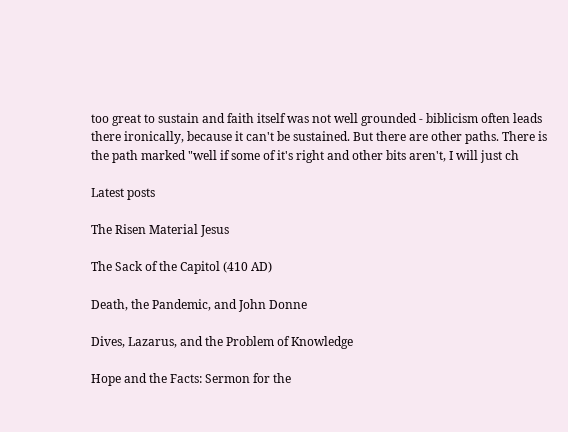too great to sustain and faith itself was not well grounded - biblicism often leads there ironically, because it can't be sustained. But there are other paths. There is the path marked "well if some of it's right and other bits aren't, I will just ch

Latest posts

The Risen Material Jesus

The Sack of the Capitol (410 AD)

Death, the Pandemic, and John Donne

Dives, Lazarus, and the Problem of Knowledge

Hope and the Facts: Sermon for the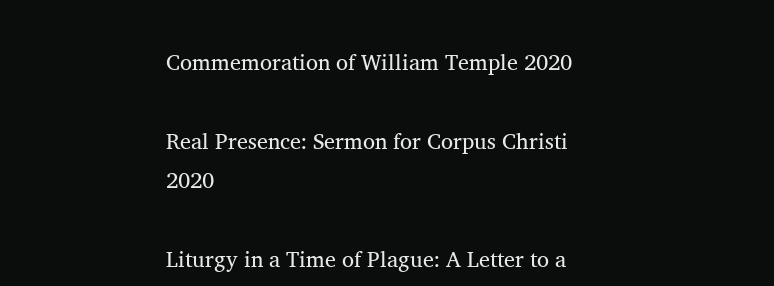Commemoration of William Temple 2020

Real Presence: Sermon for Corpus Christi 2020

Liturgy in a Time of Plague: A Letter to a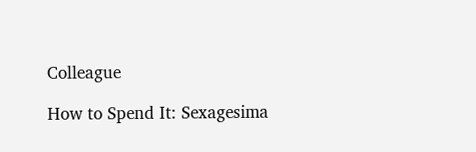Colleague

How to Spend It: Sexagesima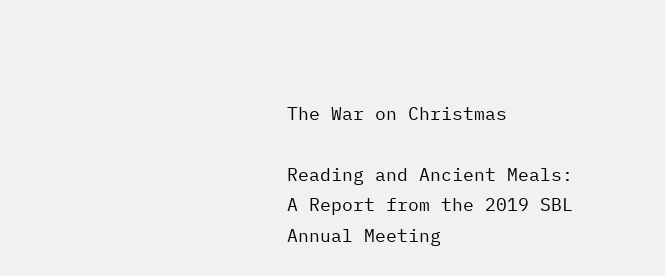The War on Christmas

Reading and Ancient Meals: A Report from the 2019 SBL Annual Meeting